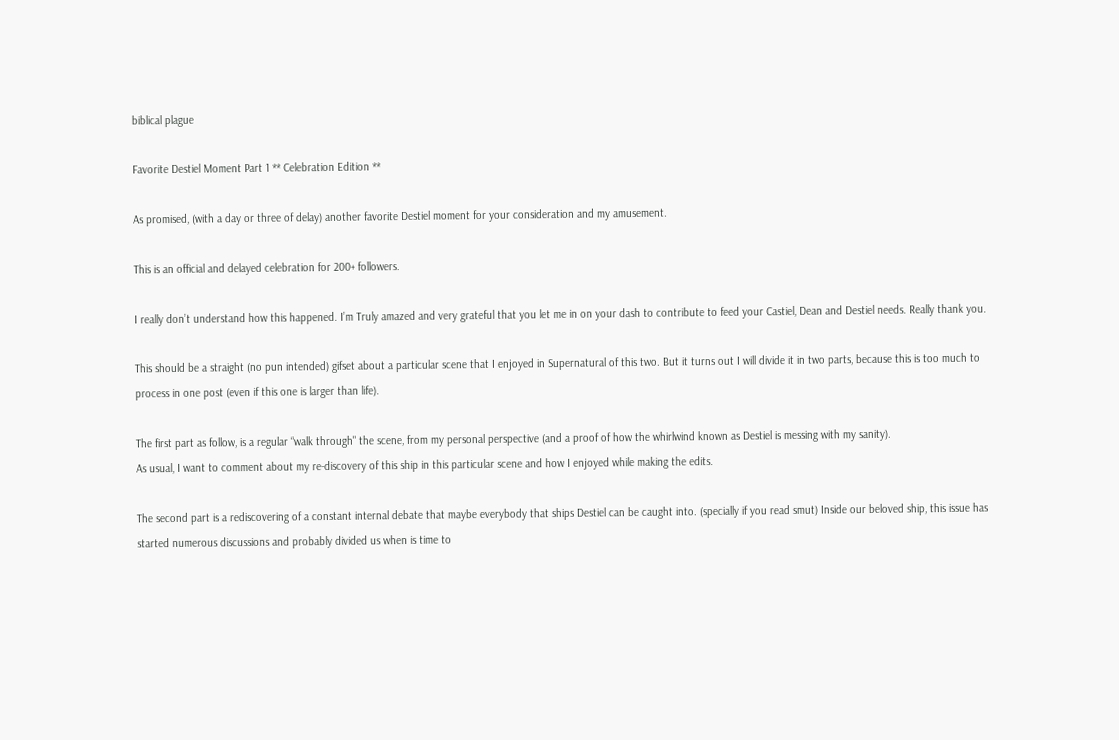biblical plague

Favorite Destiel Moment Part 1 ** Celebration Edition **

As promised, (with a day or three of delay) another favorite Destiel moment for your consideration and my amusement.

This is an official and delayed celebration for 200+ followers.

I really don’t understand how this happened. I’m Truly amazed and very grateful that you let me in on your dash to contribute to feed your Castiel, Dean and Destiel needs. Really thank you.

This should be a straight (no pun intended) gifset about a particular scene that I enjoyed in Supernatural of this two. But it turns out I will divide it in two parts, because this is too much to process in one post (even if this one is larger than life).

The first part as follow, is a regular “walk through" the scene, from my personal perspective (and a proof of how the whirlwind known as Destiel is messing with my sanity).
As usual, I want to comment about my re-discovery of this ship in this particular scene and how I enjoyed while making the edits.

The second part is a rediscovering of a constant internal debate that maybe everybody that ships Destiel can be caught into. (specially if you read smut) Inside our beloved ship, this issue has started numerous discussions and probably divided us when is time to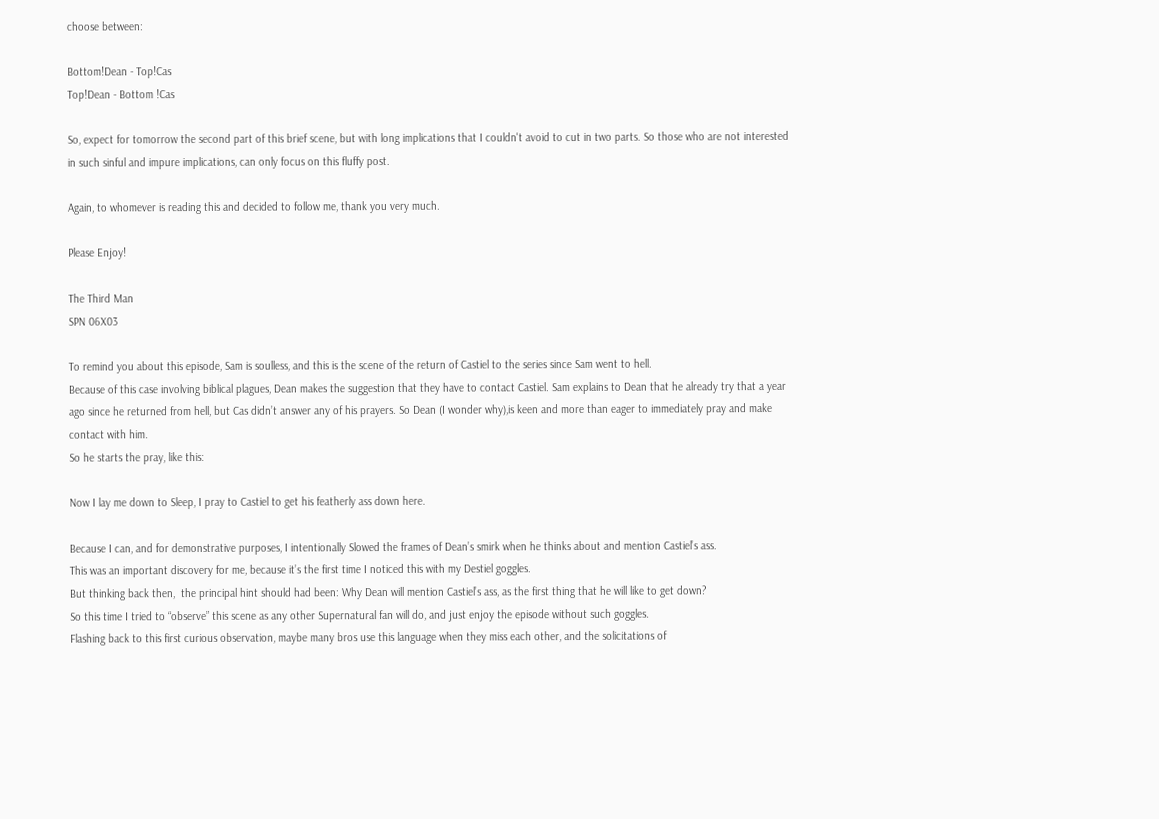choose between:

Bottom!Dean - Top!Cas
Top!Dean - Bottom !Cas

So, expect for tomorrow the second part of this brief scene, but with long implications that I couldn't avoid to cut in two parts. So those who are not interested in such sinful and impure implications, can only focus on this fluffy post.

Again, to whomever is reading this and decided to follow me, thank you very much.

Please Enjoy!

The Third Man
SPN 06X03

To remind you about this episode, Sam is soulless, and this is the scene of the return of Castiel to the series since Sam went to hell.
Because of this case involving biblical plagues, Dean makes the suggestion that they have to contact Castiel. Sam explains to Dean that he already try that a year ago since he returned from hell, but Cas didn’t answer any of his prayers. So Dean (I wonder why),is keen and more than eager to immediately pray and make contact with him.
So he starts the pray, like this:

Now I lay me down to Sleep, I pray to Castiel to get his featherly ass down here.

Because I can, and for demonstrative purposes, I intentionally Slowed the frames of Dean’s smirk when he thinks about and mention Castiel’s ass.
This was an important discovery for me, because it’s the first time I noticed this with my Destiel goggles.
But thinking back then,  the principal hint should had been: Why Dean will mention Castiel’s ass, as the first thing that he will like to get down?
So this time I tried to “observe” this scene as any other Supernatural fan will do, and just enjoy the episode without such goggles.
Flashing back to this first curious observation, maybe many bros use this language when they miss each other, and the solicitations of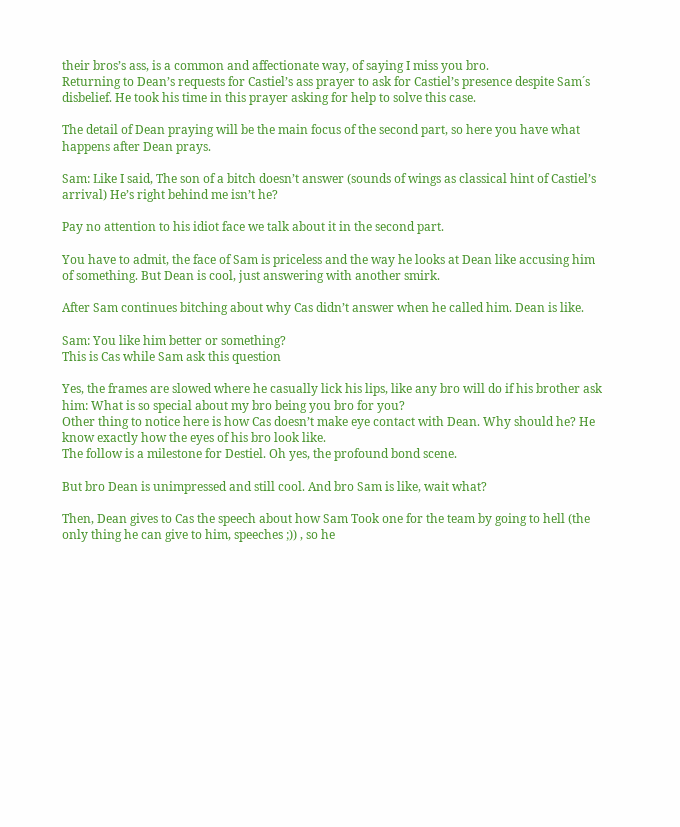their bros’s ass, is a common and affectionate way, of saying I miss you bro.
Returning to Dean’s requests for Castiel’s ass prayer to ask for Castiel’s presence despite Sam´s disbelief. He took his time in this prayer asking for help to solve this case.

The detail of Dean praying will be the main focus of the second part, so here you have what happens after Dean prays.

Sam: Like I said, The son of a bitch doesn’t answer (sounds of wings as classical hint of Castiel’s arrival) He’s right behind me isn’t he?

Pay no attention to his idiot face we talk about it in the second part.

You have to admit, the face of Sam is priceless and the way he looks at Dean like accusing him of something. But Dean is cool, just answering with another smirk.

After Sam continues bitching about why Cas didn’t answer when he called him. Dean is like.

Sam: You like him better or something?
This is Cas while Sam ask this question

Yes, the frames are slowed where he casually lick his lips, like any bro will do if his brother ask him: What is so special about my bro being you bro for you?
Other thing to notice here is how Cas doesn’t make eye contact with Dean. Why should he? He know exactly how the eyes of his bro look like.
The follow is a milestone for Destiel. Oh yes, the profound bond scene.

But bro Dean is unimpressed and still cool. And bro Sam is like, wait what?

Then, Dean gives to Cas the speech about how Sam Took one for the team by going to hell (the only thing he can give to him, speeches ;)) , so he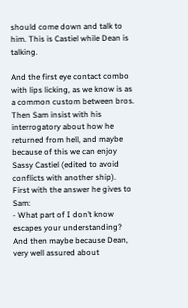should come down and talk to him. This is Castiel while Dean is talking.

And the first eye contact combo with lips licking, as we know is as a common custom between bros. Then Sam insist with his interrogatory about how he returned from hell, and maybe because of this we can enjoy Sassy Castiel (edited to avoid conflicts with another ship).
First with the answer he gives to Sam:
- What part of I don’t know escapes your understanding?
And then maybe because Dean, very well assured about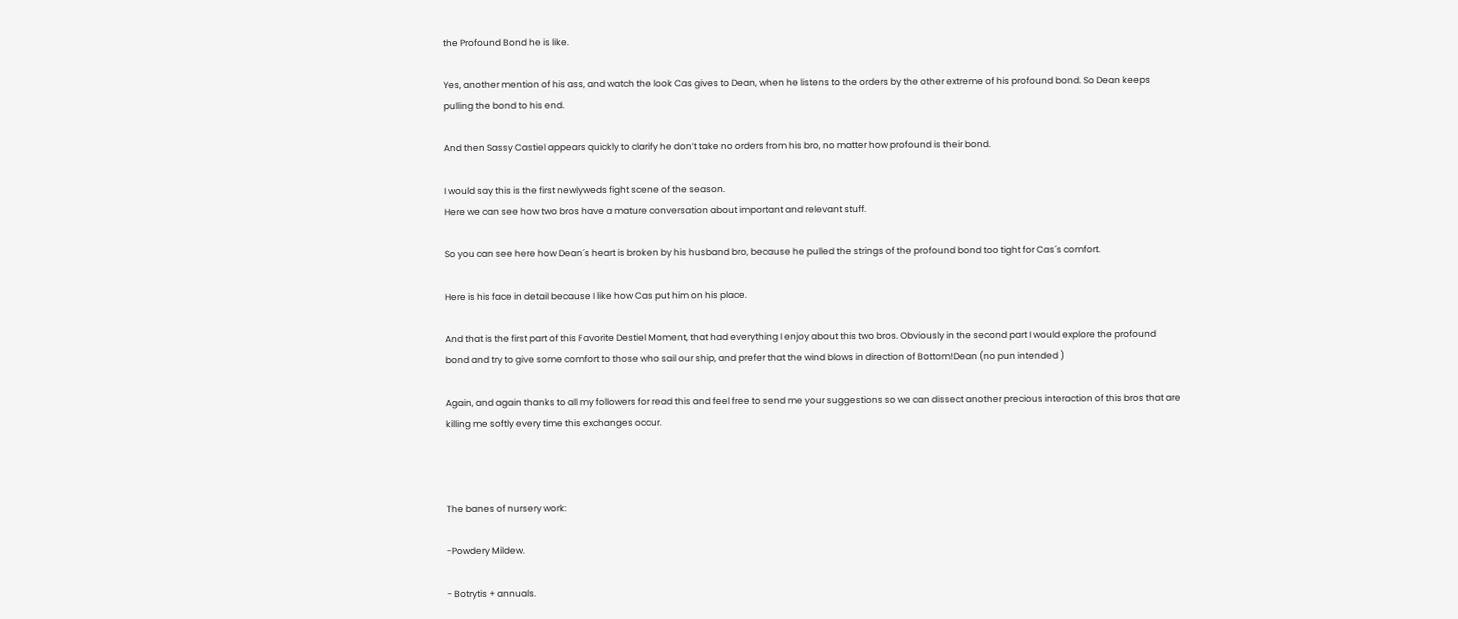the Profound Bond he is like.

Yes, another mention of his ass, and watch the look Cas gives to Dean, when he listens to the orders by the other extreme of his profound bond. So Dean keeps pulling the bond to his end.

And then Sassy Castiel appears quickly to clarify he don’t take no orders from his bro, no matter how profound is their bond.

I would say this is the first newlyweds fight scene of the season.
Here we can see how two bros have a mature conversation about important and relevant stuff.

So you can see here how Dean´s heart is broken by his husband bro, because he pulled the strings of the profound bond too tight for Cas´s comfort.

Here is his face in detail because I like how Cas put him on his place.

And that is the first part of this Favorite Destiel Moment, that had everything I enjoy about this two bros. Obviously in the second part I would explore the profound bond and try to give some comfort to those who sail our ship, and prefer that the wind blows in direction of Bottom!Dean (no pun intended )

Again, and again thanks to all my followers for read this and feel free to send me your suggestions so we can dissect another precious interaction of this bros that are killing me softly every time this exchanges occur.



The banes of nursery work:

-Powdery Mildew.

- Botrytis + annuals.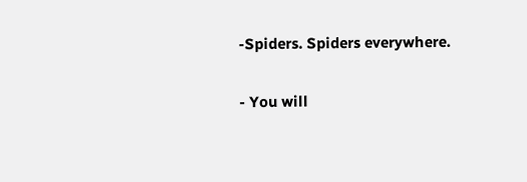-Spiders. Spiders everywhere.

- You will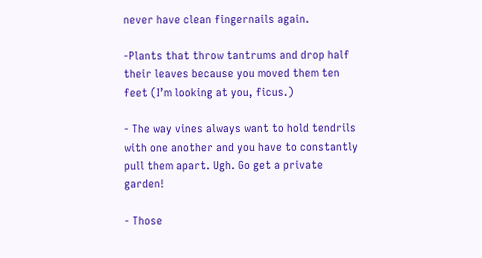never have clean fingernails again.

-Plants that throw tantrums and drop half their leaves because you moved them ten feet (I’m looking at you, ficus.)

- The way vines always want to hold tendrils with one another and you have to constantly pull them apart. Ugh. Go get a private garden!

- Those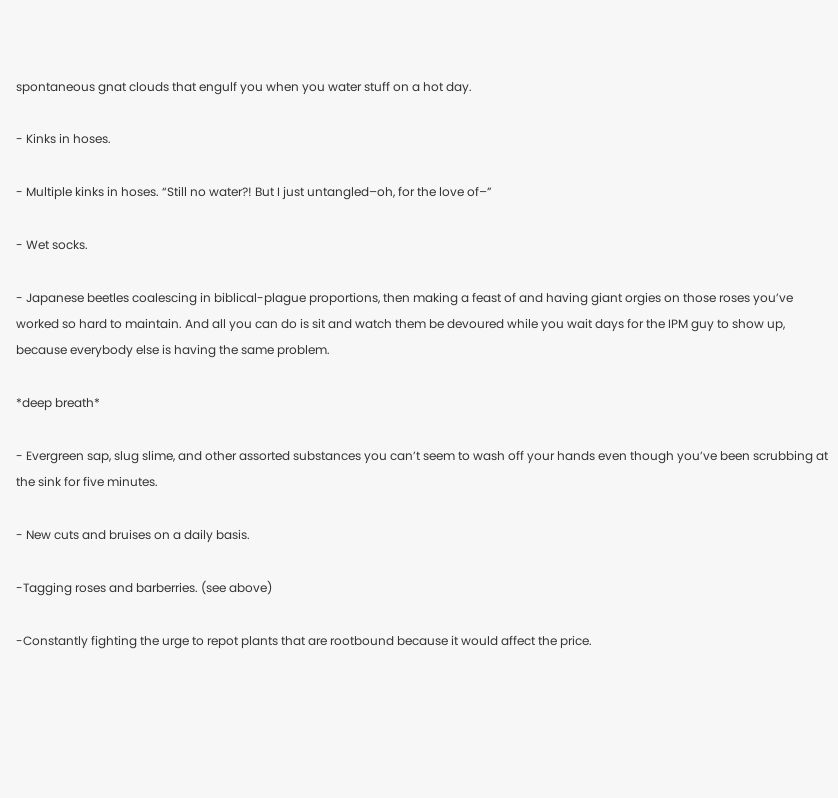spontaneous gnat clouds that engulf you when you water stuff on a hot day.

- Kinks in hoses.

- Multiple kinks in hoses. “Still no water?! But I just untangled–oh, for the love of–”

- Wet socks.

- Japanese beetles coalescing in biblical-plague proportions, then making a feast of and having giant orgies on those roses you’ve worked so hard to maintain. And all you can do is sit and watch them be devoured while you wait days for the IPM guy to show up, because everybody else is having the same problem.

*deep breath*

- Evergreen sap, slug slime, and other assorted substances you can’t seem to wash off your hands even though you’ve been scrubbing at the sink for five minutes.

- New cuts and bruises on a daily basis.

-Tagging roses and barberries. (see above)

-Constantly fighting the urge to repot plants that are rootbound because it would affect the price.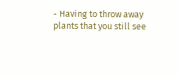- Having to throw away plants that you still see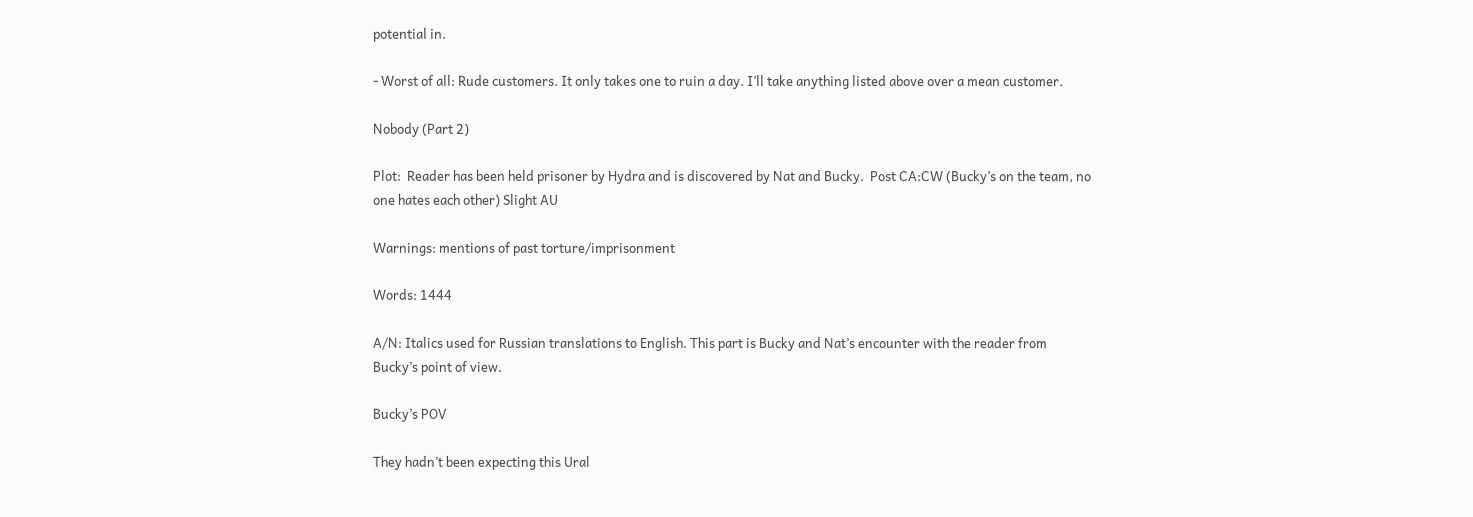potential in.

- Worst of all: Rude customers. It only takes one to ruin a day. I’ll take anything listed above over a mean customer.

Nobody (Part 2)

Plot:  Reader has been held prisoner by Hydra and is discovered by Nat and Bucky.  Post CA:CW (Bucky’s on the team, no one hates each other) Slight AU

Warnings: mentions of past torture/imprisonment

Words: 1444

A/N: Italics used for Russian translations to English. This part is Bucky and Nat’s encounter with the reader from Bucky’s point of view.

Bucky’s POV

They hadn’t been expecting this Ural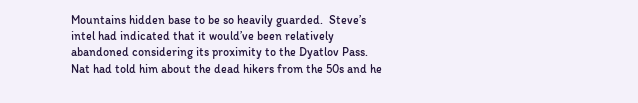Mountains hidden base to be so heavily guarded.  Steve’s intel had indicated that it would’ve been relatively abandoned considering its proximity to the Dyatlov Pass.  Nat had told him about the dead hikers from the 50s and he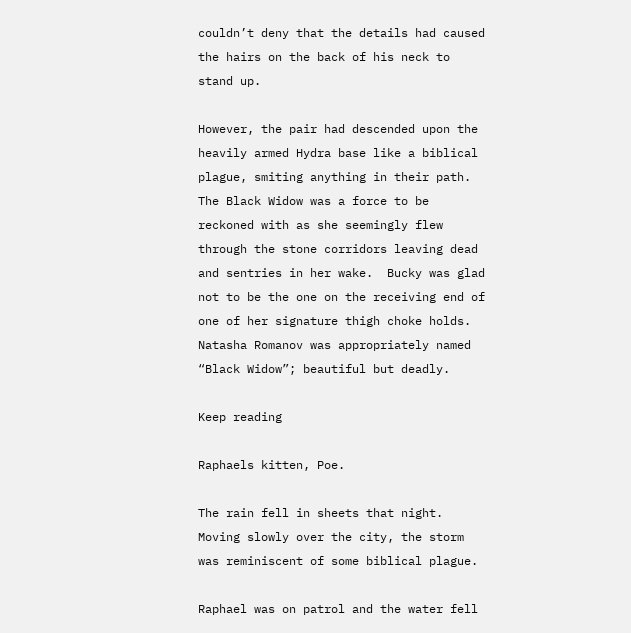couldn’t deny that the details had caused the hairs on the back of his neck to stand up.

However, the pair had descended upon the heavily armed Hydra base like a biblical plague, smiting anything in their path.  The Black Widow was a force to be reckoned with as she seemingly flew through the stone corridors leaving dead and sentries in her wake.  Bucky was glad not to be the one on the receiving end of one of her signature thigh choke holds.  Natasha Romanov was appropriately named “Black Widow”; beautiful but deadly.

Keep reading

Raphaels kitten, Poe.

The rain fell in sheets that night. Moving slowly over the city, the storm was reminiscent of some biblical plague.

Raphael was on patrol and the water fell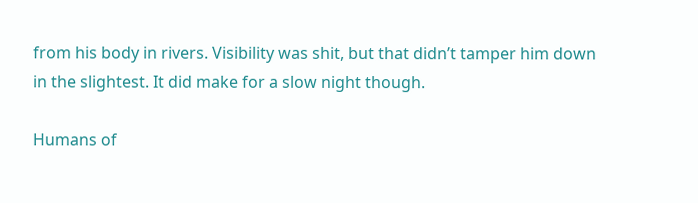from his body in rivers. Visibility was shit, but that didn’t tamper him down in the slightest. It did make for a slow night though.

Humans of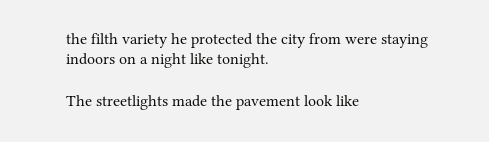the filth variety he protected the city from were staying indoors on a night like tonight.

The streetlights made the pavement look like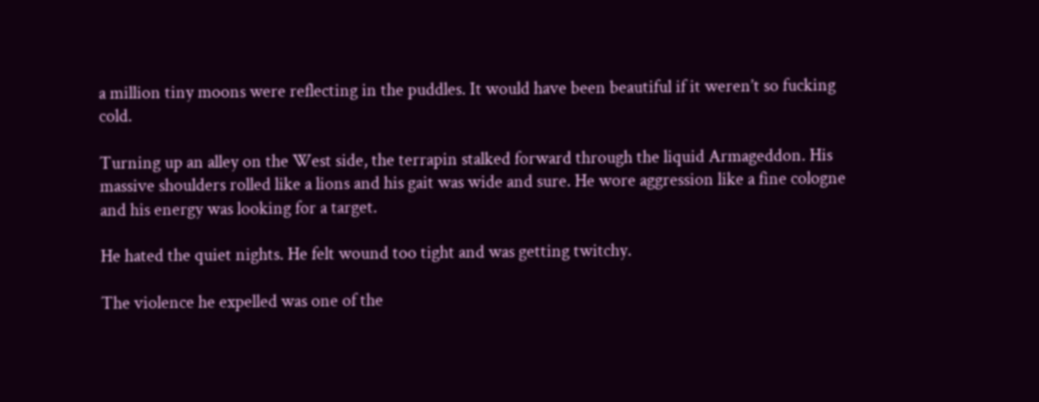a million tiny moons were reflecting in the puddles. It would have been beautiful if it weren’t so fucking cold.

Turning up an alley on the West side, the terrapin stalked forward through the liquid Armageddon. His massive shoulders rolled like a lions and his gait was wide and sure. He wore aggression like a fine cologne and his energy was looking for a target.

He hated the quiet nights. He felt wound too tight and was getting twitchy.

The violence he expelled was one of the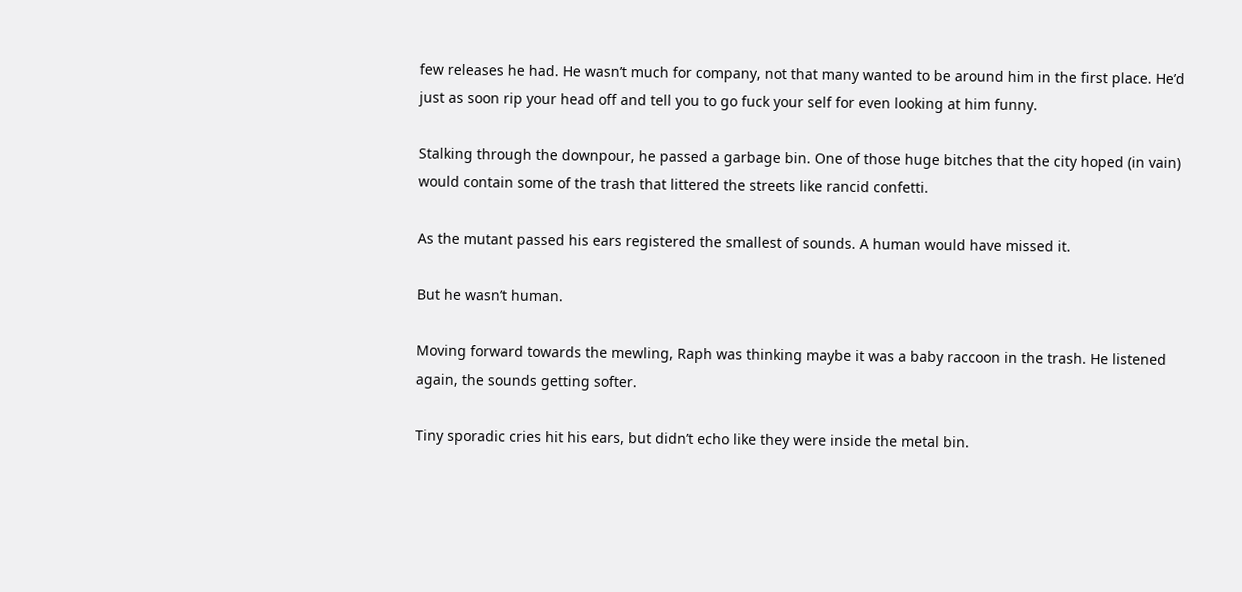few releases he had. He wasn’t much for company, not that many wanted to be around him in the first place. He’d just as soon rip your head off and tell you to go fuck your self for even looking at him funny.

Stalking through the downpour, he passed a garbage bin. One of those huge bitches that the city hoped (in vain) would contain some of the trash that littered the streets like rancid confetti.

As the mutant passed his ears registered the smallest of sounds. A human would have missed it.

But he wasn’t human.

Moving forward towards the mewling, Raph was thinking maybe it was a baby raccoon in the trash. He listened again, the sounds getting softer.

Tiny sporadic cries hit his ears, but didn’t echo like they were inside the metal bin.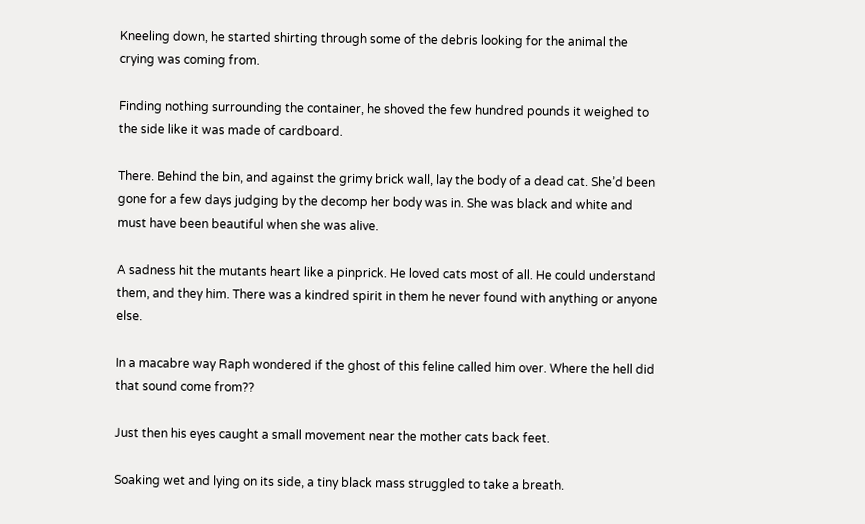Kneeling down, he started shirting through some of the debris looking for the animal the crying was coming from.

Finding nothing surrounding the container, he shoved the few hundred pounds it weighed to the side like it was made of cardboard.

There. Behind the bin, and against the grimy brick wall, lay the body of a dead cat. She’d been gone for a few days judging by the decomp her body was in. She was black and white and must have been beautiful when she was alive.

A sadness hit the mutants heart like a pinprick. He loved cats most of all. He could understand them, and they him. There was a kindred spirit in them he never found with anything or anyone else.

In a macabre way Raph wondered if the ghost of this feline called him over. Where the hell did that sound come from??

Just then his eyes caught a small movement near the mother cats back feet.

Soaking wet and lying on its side, a tiny black mass struggled to take a breath.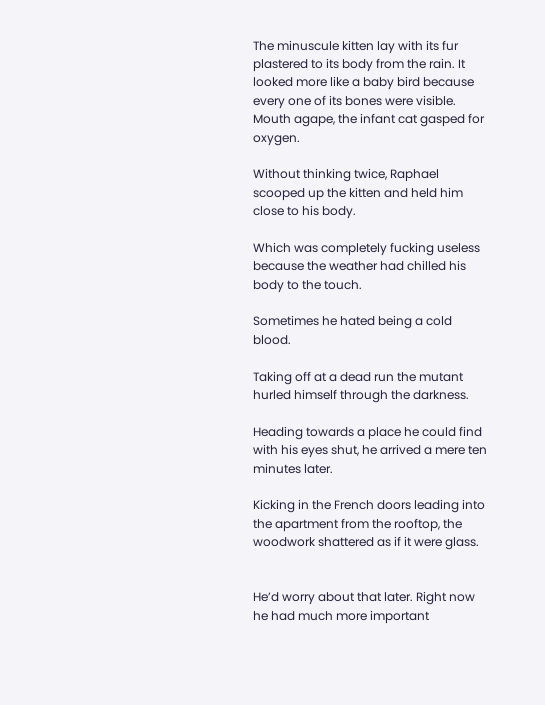The minuscule kitten lay with its fur plastered to its body from the rain. It looked more like a baby bird because every one of its bones were visible. Mouth agape, the infant cat gasped for oxygen.

Without thinking twice, Raphael scooped up the kitten and held him close to his body.

Which was completely fucking useless because the weather had chilled his body to the touch.

Sometimes he hated being a cold blood.

Taking off at a dead run the mutant hurled himself through the darkness.

Heading towards a place he could find with his eyes shut, he arrived a mere ten minutes later.

Kicking in the French doors leading into the apartment from the rooftop, the woodwork shattered as if it were glass.


He’d worry about that later. Right now he had much more important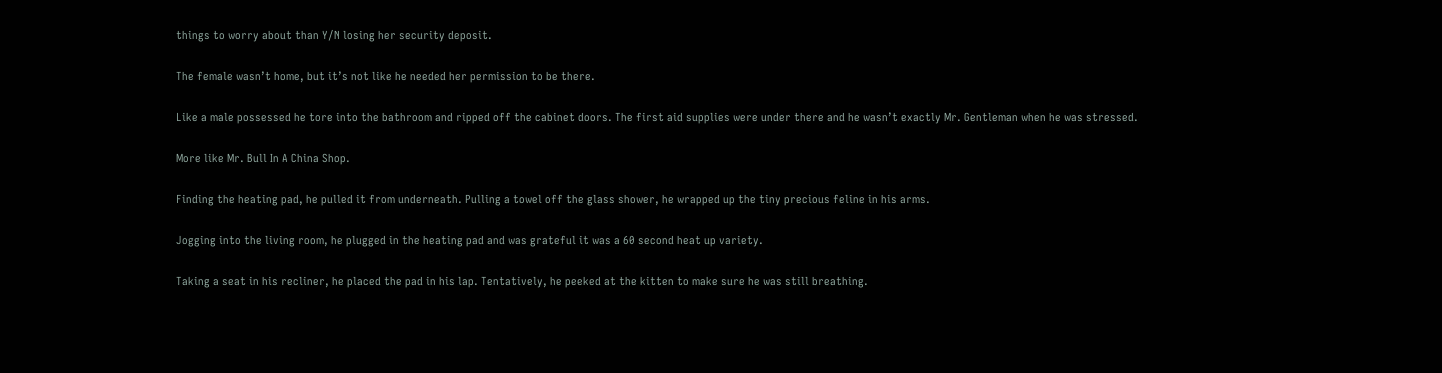things to worry about than Y/N losing her security deposit.

The female wasn’t home, but it’s not like he needed her permission to be there.

Like a male possessed he tore into the bathroom and ripped off the cabinet doors. The first aid supplies were under there and he wasn’t exactly Mr. Gentleman when he was stressed.

More like Mr. Bull In A China Shop.

Finding the heating pad, he pulled it from underneath. Pulling a towel off the glass shower, he wrapped up the tiny precious feline in his arms.

Jogging into the living room, he plugged in the heating pad and was grateful it was a 60 second heat up variety.

Taking a seat in his recliner, he placed the pad in his lap. Tentatively, he peeked at the kitten to make sure he was still breathing.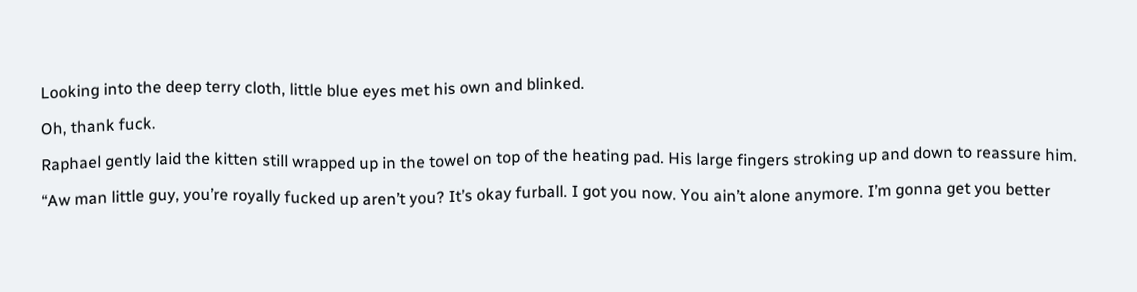Looking into the deep terry cloth, little blue eyes met his own and blinked.

Oh, thank fuck.

Raphael gently laid the kitten still wrapped up in the towel on top of the heating pad. His large fingers stroking up and down to reassure him.

“Aw man little guy, you’re royally fucked up aren’t you? It’s okay furball. I got you now. You ain’t alone anymore. I’m gonna get you better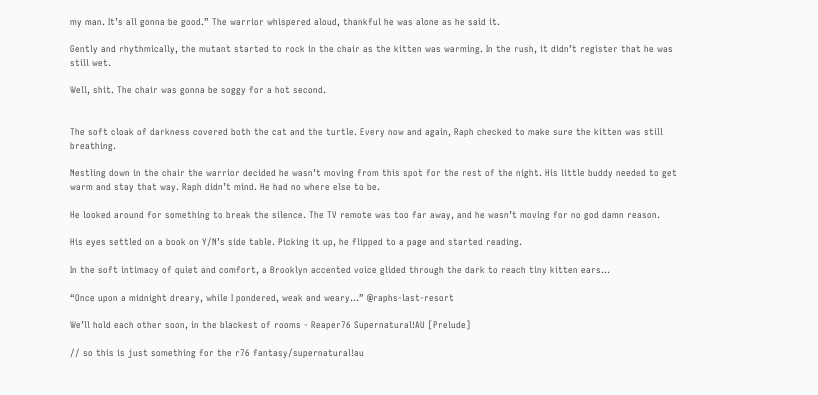my man. It’s all gonna be good.” The warrior whispered aloud, thankful he was alone as he said it.

Gently and rhythmically, the mutant started to rock in the chair as the kitten was warming. In the rush, it didn’t register that he was still wet.

Well, shit. The chair was gonna be soggy for a hot second.


The soft cloak of darkness covered both the cat and the turtle. Every now and again, Raph checked to make sure the kitten was still breathing.

Nestling down in the chair the warrior decided he wasn’t moving from this spot for the rest of the night. His little buddy needed to get warm and stay that way. Raph didn’t mind. He had no where else to be.

He looked around for something to break the silence. The TV remote was too far away, and he wasn’t moving for no god damn reason.

His eyes settled on a book on Y/N’s side table. Picking it up, he flipped to a page and started reading.

In the soft intimacy of quiet and comfort, a Brooklyn accented voice glided through the dark to reach tiny kitten ears…

“Once upon a midnight dreary, while I pondered, weak and weary…” @raphs-last-resort

We’ll hold each other soon, in the blackest of rooms - Reaper76 Supernatural!AU [Prelude]

// so this is just something for the r76 fantasy/supernatural!au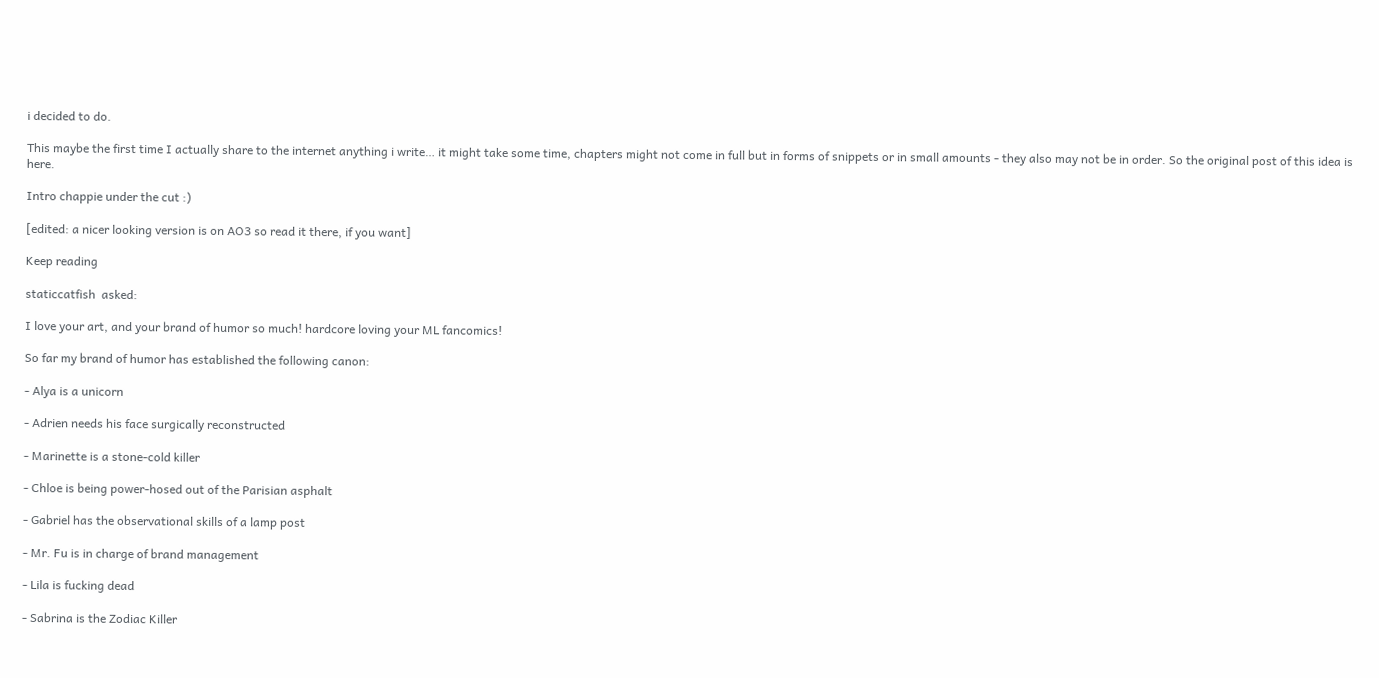i decided to do.

This maybe the first time I actually share to the internet anything i write… it might take some time, chapters might not come in full but in forms of snippets or in small amounts - they also may not be in order. So the original post of this idea is here.

Intro chappie under the cut :)

[edited: a nicer looking version is on AO3 so read it there, if you want]

Keep reading

staticcatfish  asked:

I love your art, and your brand of humor so much! hardcore loving your ML fancomics!

So far my brand of humor has established the following canon:

- Alya is a unicorn

- Adrien needs his face surgically reconstructed

- Marinette is a stone-cold killer

- Chloe is being power-hosed out of the Parisian asphalt

- Gabriel has the observational skills of a lamp post

- Mr. Fu is in charge of brand management

- Lila is fucking dead

- Sabrina is the Zodiac Killer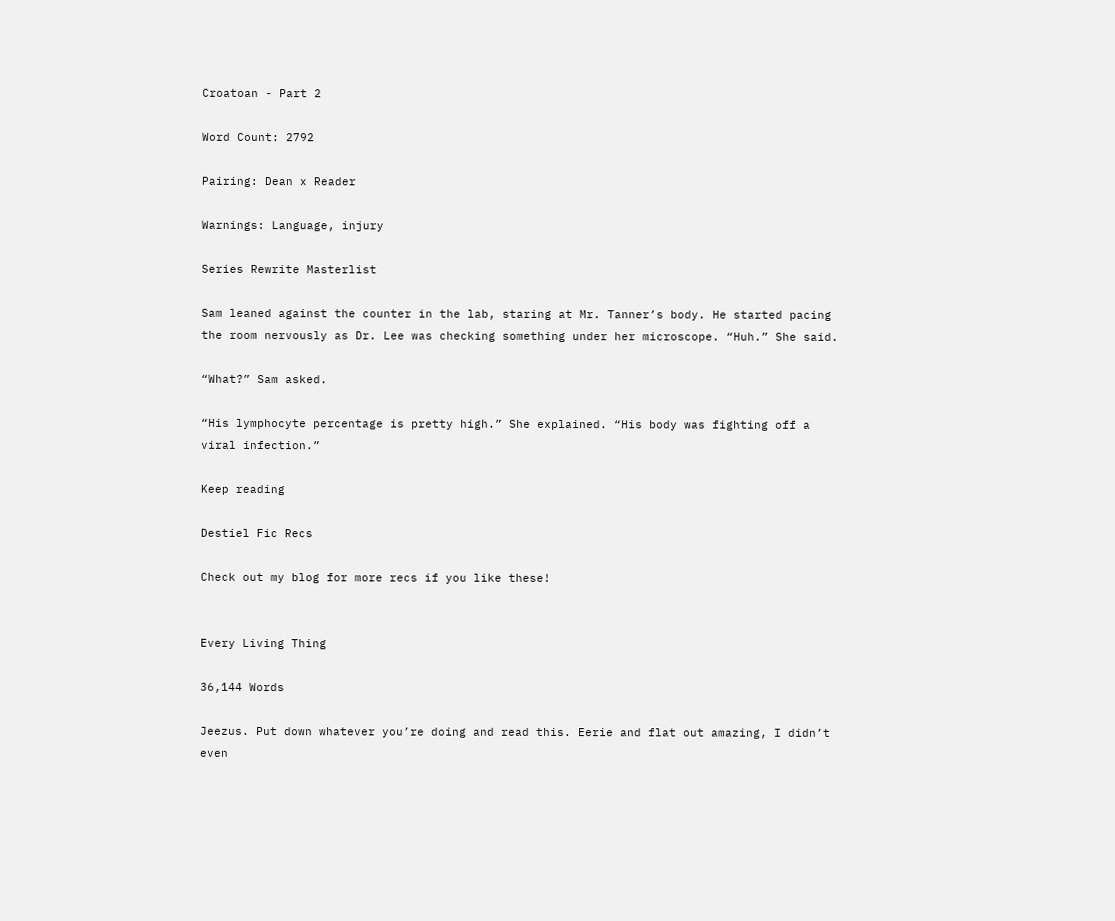Croatoan - Part 2

Word Count: 2792

Pairing: Dean x Reader

Warnings: Language, injury

Series Rewrite Masterlist

Sam leaned against the counter in the lab, staring at Mr. Tanner’s body. He started pacing the room nervously as Dr. Lee was checking something under her microscope. “Huh.” She said.

“What?” Sam asked.

“His lymphocyte percentage is pretty high.” She explained. “His body was fighting off a viral infection.”

Keep reading

Destiel Fic Recs

Check out my blog for more recs if you like these!


Every Living Thing

36,144 Words

Jeezus. Put down whatever you’re doing and read this. Eerie and flat out amazing, I didn’t even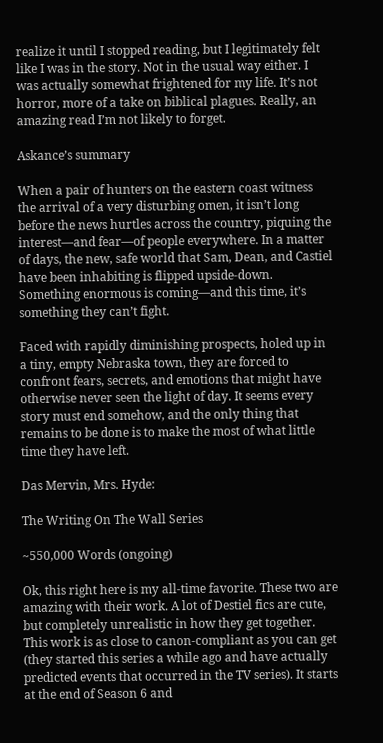realize it until I stopped reading, but I legitimately felt like I was in the story. Not in the usual way either. I was actually somewhat frightened for my life. It’s not horror, more of a take on biblical plagues. Really, an amazing read I’m not likely to forget.

Askance’s summary

When a pair of hunters on the eastern coast witness the arrival of a very disturbing omen, it isn’t long before the news hurtles across the country, piquing the interest—and fear—of people everywhere. In a matter of days, the new, safe world that Sam, Dean, and Castiel have been inhabiting is flipped upside-down. Something enormous is coming—and this time, it’s something they can’t fight.

Faced with rapidly diminishing prospects, holed up in a tiny, empty Nebraska town, they are forced to confront fears, secrets, and emotions that might have otherwise never seen the light of day. It seems every story must end somehow, and the only thing that remains to be done is to make the most of what little time they have left.

Das Mervin, Mrs. Hyde:

The Writing On The Wall Series

~550,000 Words (ongoing)

Ok, this right here is my all-time favorite. These two are amazing with their work. A lot of Destiel fics are cute, but completely unrealistic in how they get together. This work is as close to canon-compliant as you can get (they started this series a while ago and have actually predicted events that occurred in the TV series). It starts at the end of Season 6 and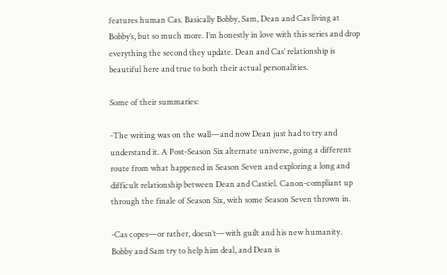features human Cas. Basically Bobby, Sam, Dean and Cas living at Bobby’s, but so much more. I’m honestly in love with this series and drop everything the second they update. Dean and Cas’ relationship is beautiful here and true to both their actual personalities.

Some of their summaries:

-The writing was on the wall—and now Dean just had to try and understand it. A Post-Season Six alternate universe, going a different route from what happened in Season Seven and exploring a long and difficult relationship between Dean and Castiel. Canon-compliant up through the finale of Season Six, with some Season Seven thrown in.

-Cas copes—or rather, doesn’t—with guilt and his new humanity. Bobby and Sam try to help him deal, and Dean is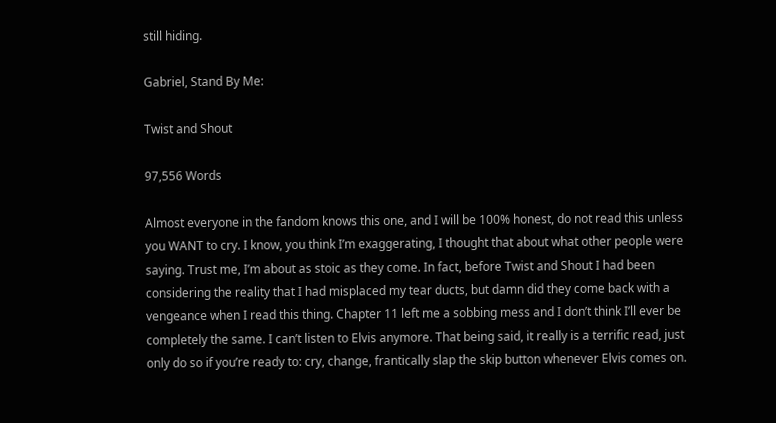still hiding.

Gabriel, Stand By Me:

Twist and Shout

97,556 Words

Almost everyone in the fandom knows this one, and I will be 100% honest, do not read this unless you WANT to cry. I know, you think I’m exaggerating, I thought that about what other people were saying. Trust me, I’m about as stoic as they come. In fact, before Twist and Shout I had been considering the reality that I had misplaced my tear ducts, but damn did they come back with a vengeance when I read this thing. Chapter 11 left me a sobbing mess and I don’t think I’ll ever be completely the same. I can’t listen to Elvis anymore. That being said, it really is a terrific read, just only do so if you’re ready to: cry, change, frantically slap the skip button whenever Elvis comes on.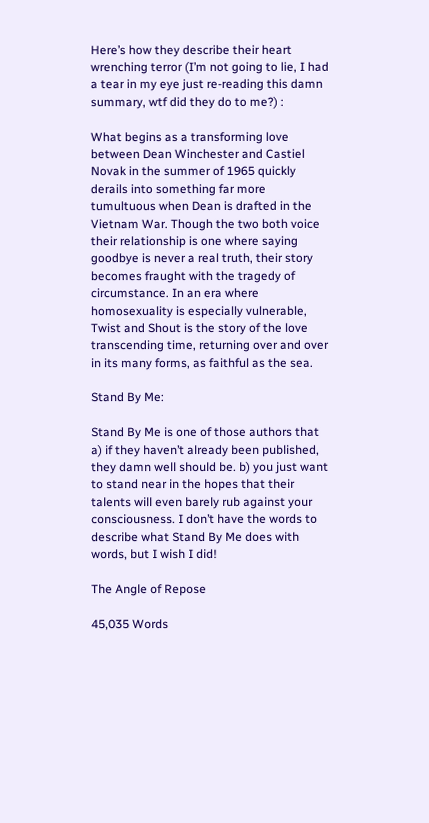Here’s how they describe their heart wrenching terror (I’m not going to lie, I had a tear in my eye just re-reading this damn summary, wtf did they do to me?) :

What begins as a transforming love between Dean Winchester and Castiel Novak in the summer of 1965 quickly derails into something far more tumultuous when Dean is drafted in the Vietnam War. Though the two both voice their relationship is one where saying goodbye is never a real truth, their story becomes fraught with the tragedy of circumstance. In an era where homosexuality is especially vulnerable, Twist and Shout is the story of the love transcending time, returning over and over in its many forms, as faithful as the sea.

Stand By Me:

Stand By Me is one of those authors that a) if they haven’t already been published, they damn well should be. b) you just want to stand near in the hopes that their talents will even barely rub against your consciousness. I don’t have the words to describe what Stand By Me does with words, but I wish I did!

The Angle of Repose

45,035 Words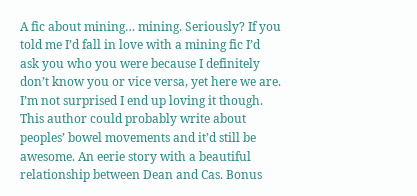A fic about mining… mining. Seriously? If you told me I’d fall in love with a mining fic I’d ask you who you were because I definitely don’t know you or vice versa, yet here we are. I’m not surprised I end up loving it though. This author could probably write about peoples’ bowel movements and it’d still be awesome. An eerie story with a beautiful relationship between Dean and Cas. Bonus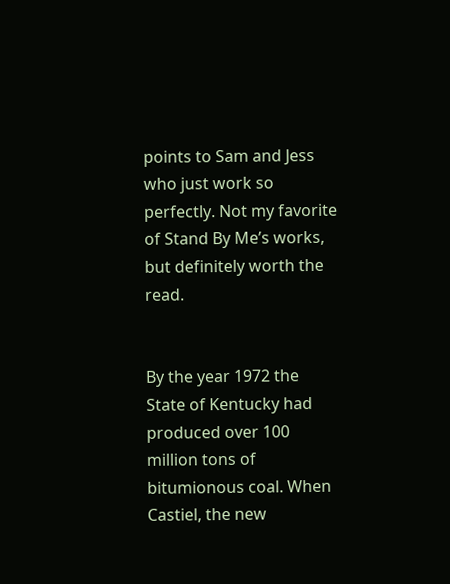points to Sam and Jess who just work so perfectly. Not my favorite of Stand By Me’s works, but definitely worth the read.


By the year 1972 the State of Kentucky had produced over 100 million tons of bitumionous coal. When Castiel, the new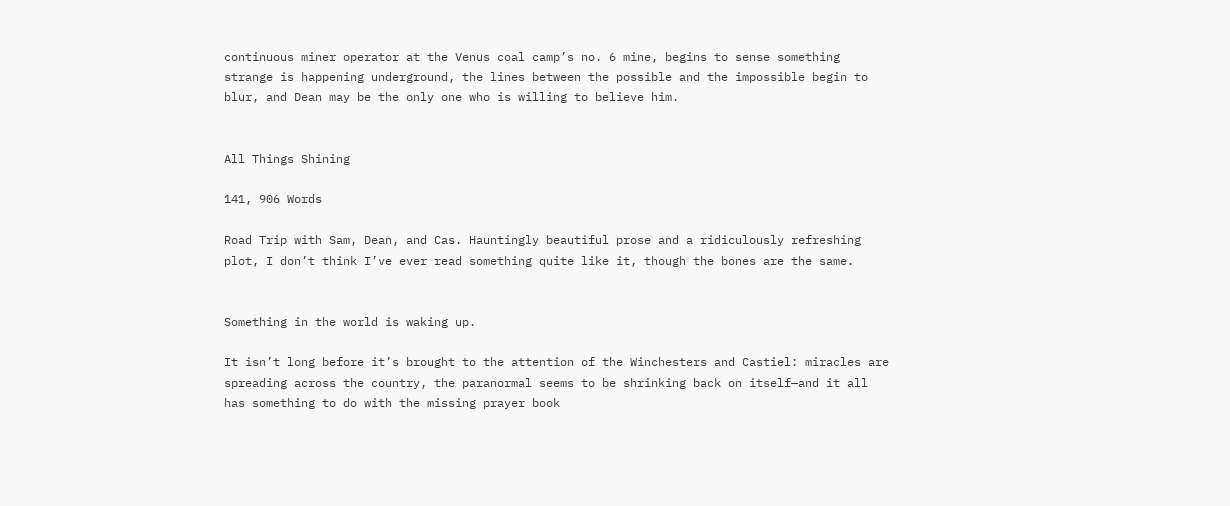continuous miner operator at the Venus coal camp’s no. 6 mine, begins to sense something strange is happening underground, the lines between the possible and the impossible begin to blur, and Dean may be the only one who is willing to believe him.


All Things Shining

141, 906 Words

Road Trip with Sam, Dean, and Cas. Hauntingly beautiful prose and a ridiculously refreshing plot, I don’t think I’ve ever read something quite like it, though the bones are the same.


Something in the world is waking up.

It isn’t long before it’s brought to the attention of the Winchesters and Castiel: miracles are spreading across the country, the paranormal seems to be shrinking back on itself—and it all has something to do with the missing prayer book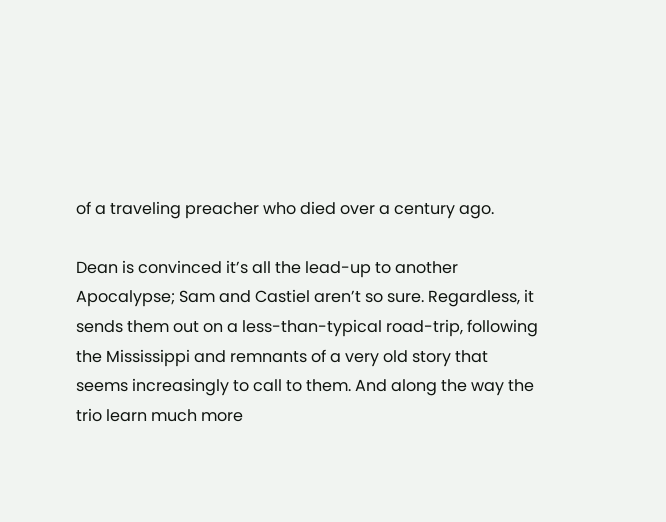of a traveling preacher who died over a century ago.

Dean is convinced it’s all the lead-up to another Apocalypse; Sam and Castiel aren’t so sure. Regardless, it sends them out on a less-than-typical road-trip, following the Mississippi and remnants of a very old story that seems increasingly to call to them. And along the way the trio learn much more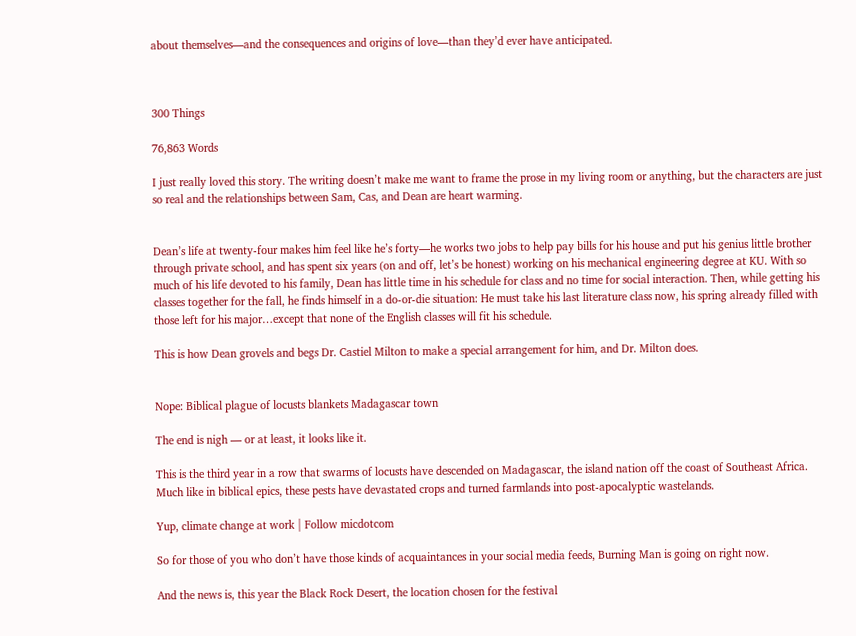about themselves—and the consequences and origins of love—than they’d ever have anticipated.



300 Things

76,863 Words

I just really loved this story. The writing doesn’t make me want to frame the prose in my living room or anything, but the characters are just so real and the relationships between Sam, Cas, and Dean are heart warming.


Dean’s life at twenty-four makes him feel like he’s forty—he works two jobs to help pay bills for his house and put his genius little brother through private school, and has spent six years (on and off, let’s be honest) working on his mechanical engineering degree at KU. With so much of his life devoted to his family, Dean has little time in his schedule for class and no time for social interaction. Then, while getting his classes together for the fall, he finds himself in a do-or-die situation: He must take his last literature class now, his spring already filled with those left for his major…except that none of the English classes will fit his schedule.

This is how Dean grovels and begs Dr. Castiel Milton to make a special arrangement for him, and Dr. Milton does.


Nope: Biblical plague of locusts blankets Madagascar town

The end is nigh — or at least, it looks like it.

This is the third year in a row that swarms of locusts have descended on Madagascar, the island nation off the coast of Southeast Africa. Much like in biblical epics, these pests have devastated crops and turned farmlands into post-apocalyptic wastelands.

Yup, climate change at work | Follow micdotcom

So for those of you who don’t have those kinds of acquaintances in your social media feeds, Burning Man is going on right now.

And the news is, this year the Black Rock Desert, the location chosen for the festival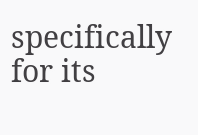specifically for its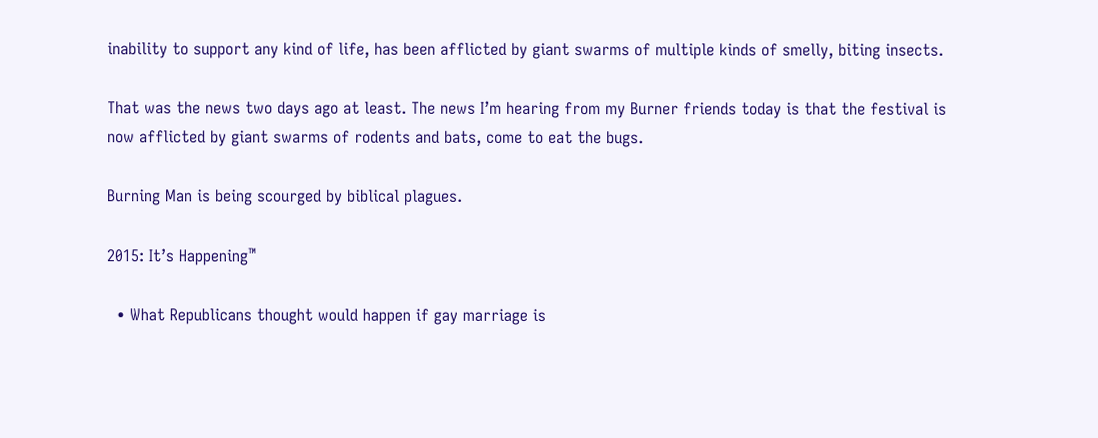inability to support any kind of life, has been afflicted by giant swarms of multiple kinds of smelly, biting insects.

That was the news two days ago at least. The news I’m hearing from my Burner friends today is that the festival is now afflicted by giant swarms of rodents and bats, come to eat the bugs.

Burning Man is being scourged by biblical plagues.

2015: It’s Happening™

  • What Republicans thought would happen if gay marriage is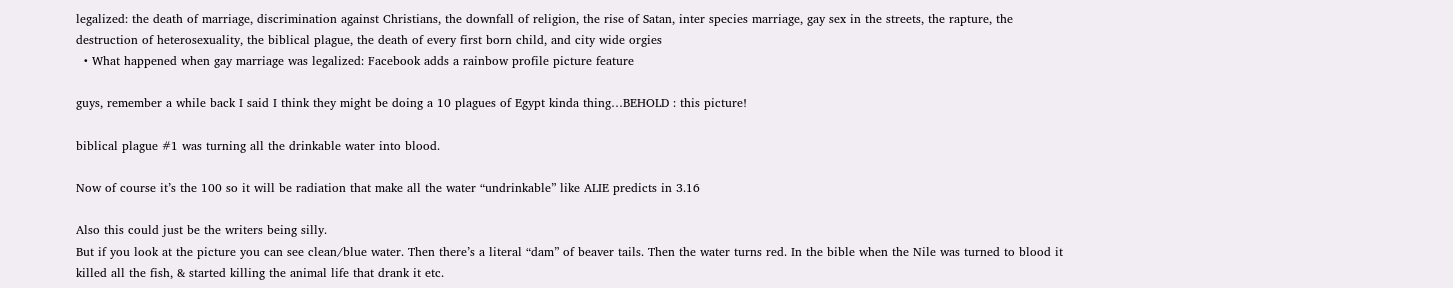legalized: the death of marriage, discrimination against Christians, the downfall of religion, the rise of Satan, inter species marriage, gay sex in the streets, the rapture, the destruction of heterosexuality, the biblical plague, the death of every first born child, and city wide orgies
  • What happened when gay marriage was legalized: Facebook adds a rainbow profile picture feature

guys, remember a while back I said I think they might be doing a 10 plagues of Egypt kinda thing…BEHOLD : this picture!

biblical plague #1 was turning all the drinkable water into blood.

Now of course it’s the 100 so it will be radiation that make all the water “undrinkable” like ALIE predicts in 3.16

Also this could just be the writers being silly.
But if you look at the picture you can see clean/blue water. Then there’s a literal “dam” of beaver tails. Then the water turns red. In the bible when the Nile was turned to blood it killed all the fish, & started killing the animal life that drank it etc.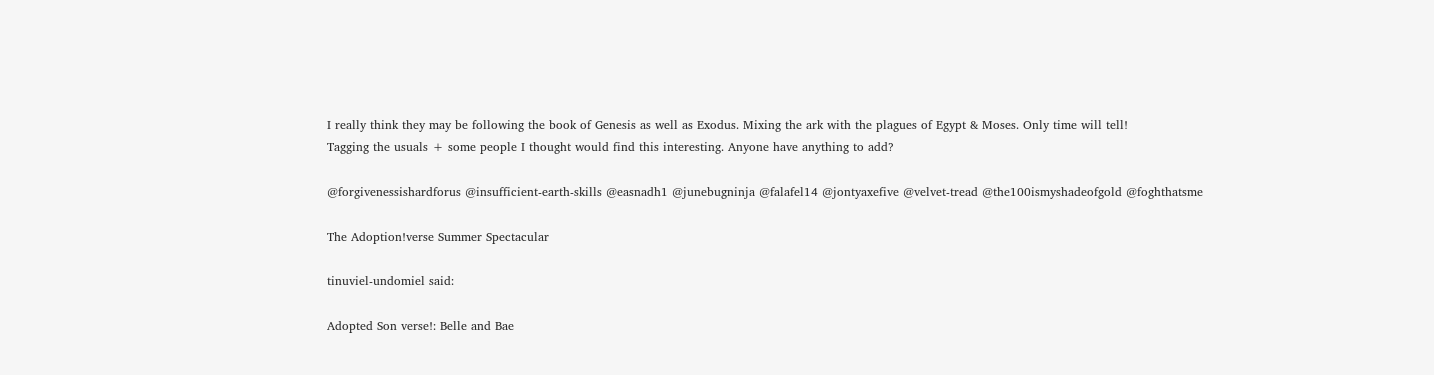I really think they may be following the book of Genesis as well as Exodus. Mixing the ark with the plagues of Egypt & Moses. Only time will tell!
Tagging the usuals + some people I thought would find this interesting. Anyone have anything to add?

@forgivenessishardforus @insufficient-earth-skills @easnadh1 @junebugninja @falafel14 @jontyaxefive @velvet-tread @the100ismyshadeofgold @foghthatsme

The Adoption!verse Summer Spectacular

tinuviel-undomiel said:

Adopted Son verse!: Belle and Bae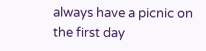always have a picnic on the first day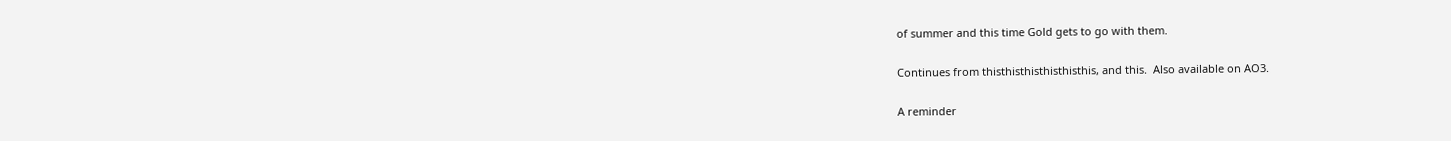of summer and this time Gold gets to go with them.

Continues from thisthisthisthisthisthis, and this.  Also available on AO3.

A reminder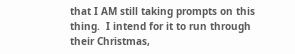that I AM still taking prompts on this thing.  I intend for it to run through their Christmas,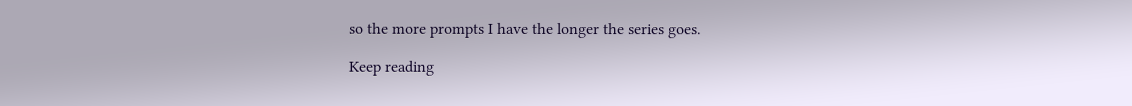so the more prompts I have the longer the series goes.

Keep reading